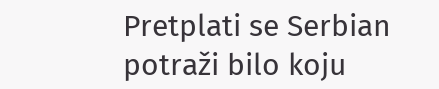Pretplati se Serbian
potraži bilo koju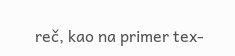reč, kao na primer tex-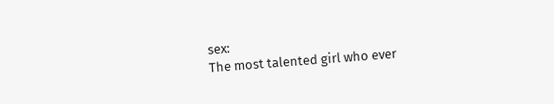sex:
The most talented girl who ever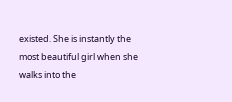existed. She is instantly the most beautiful girl when she walks into the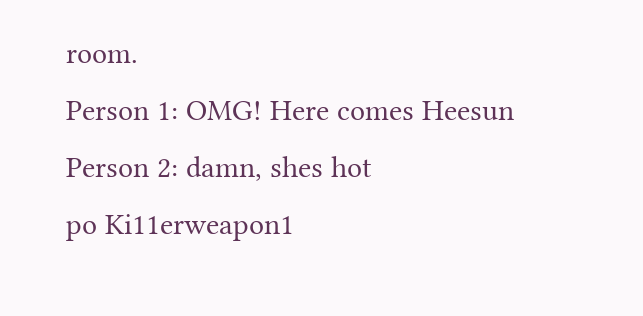room.
Person 1: OMG! Here comes Heesun
Person 2: damn, shes hot
po Ki11erweapon1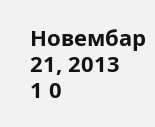Новембар 21, 2013
1 0